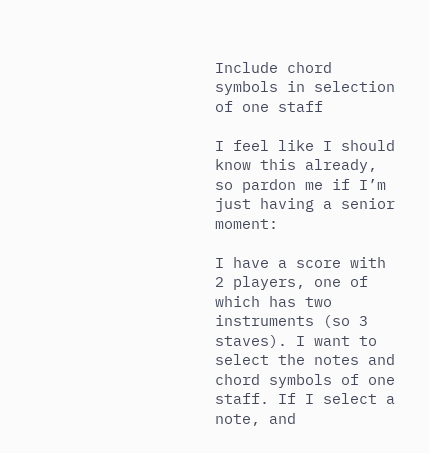Include chord symbols in selection of one staff

I feel like I should know this already, so pardon me if I’m just having a senior moment:

I have a score with 2 players, one of which has two instruments (so 3 staves). I want to select the notes and chord symbols of one staff. If I select a note, and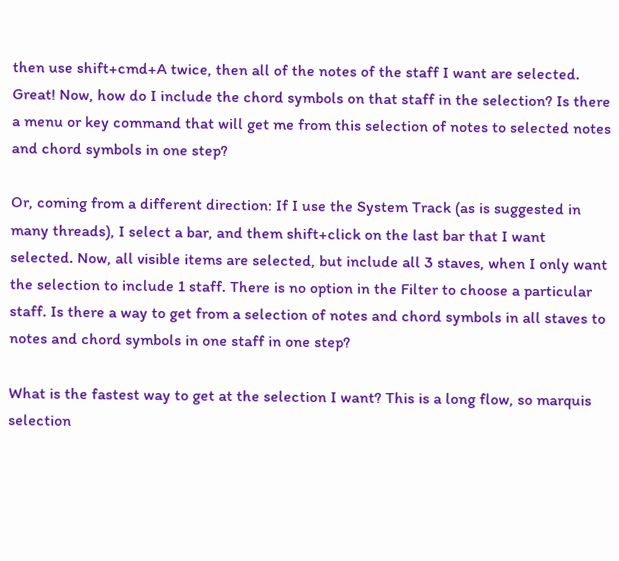then use shift+cmd+A twice, then all of the notes of the staff I want are selected. Great! Now, how do I include the chord symbols on that staff in the selection? Is there a menu or key command that will get me from this selection of notes to selected notes and chord symbols in one step?

Or, coming from a different direction: If I use the System Track (as is suggested in many threads), I select a bar, and them shift+click on the last bar that I want selected. Now, all visible items are selected, but include all 3 staves, when I only want the selection to include 1 staff. There is no option in the Filter to choose a particular staff. Is there a way to get from a selection of notes and chord symbols in all staves to notes and chord symbols in one staff in one step?

What is the fastest way to get at the selection I want? This is a long flow, so marquis selection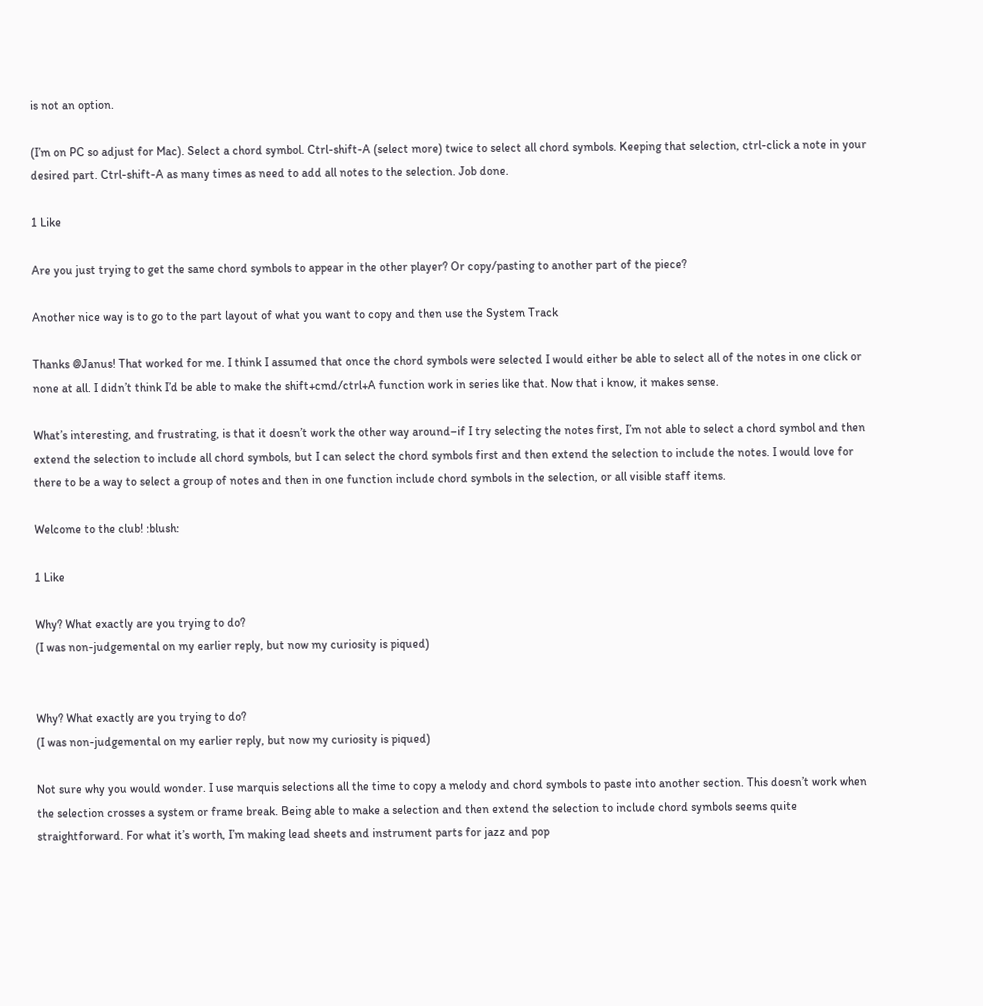is not an option.

(I’m on PC so adjust for Mac). Select a chord symbol. Ctrl-shift-A (select more) twice to select all chord symbols. Keeping that selection, ctrl-click a note in your desired part. Ctrl-shift-A as many times as need to add all notes to the selection. Job done.

1 Like

Are you just trying to get the same chord symbols to appear in the other player? Or copy/pasting to another part of the piece?

Another nice way is to go to the part layout of what you want to copy and then use the System Track

Thanks @Janus! That worked for me. I think I assumed that once the chord symbols were selected I would either be able to select all of the notes in one click or none at all. I didn’t think I’d be able to make the shift+cmd/ctrl+A function work in series like that. Now that i know, it makes sense.

What’s interesting, and frustrating, is that it doesn’t work the other way around–if I try selecting the notes first, I’m not able to select a chord symbol and then extend the selection to include all chord symbols, but I can select the chord symbols first and then extend the selection to include the notes. I would love for there to be a way to select a group of notes and then in one function include chord symbols in the selection, or all visible staff items.

Welcome to the club! :blush:

1 Like

Why? What exactly are you trying to do?
(I was non-judgemental on my earlier reply, but now my curiosity is piqued)


Why? What exactly are you trying to do?
(I was non-judgemental on my earlier reply, but now my curiosity is piqued)

Not sure why you would wonder. I use marquis selections all the time to copy a melody and chord symbols to paste into another section. This doesn’t work when the selection crosses a system or frame break. Being able to make a selection and then extend the selection to include chord symbols seems quite straightforward. For what it’s worth, I’m making lead sheets and instrument parts for jazz and pop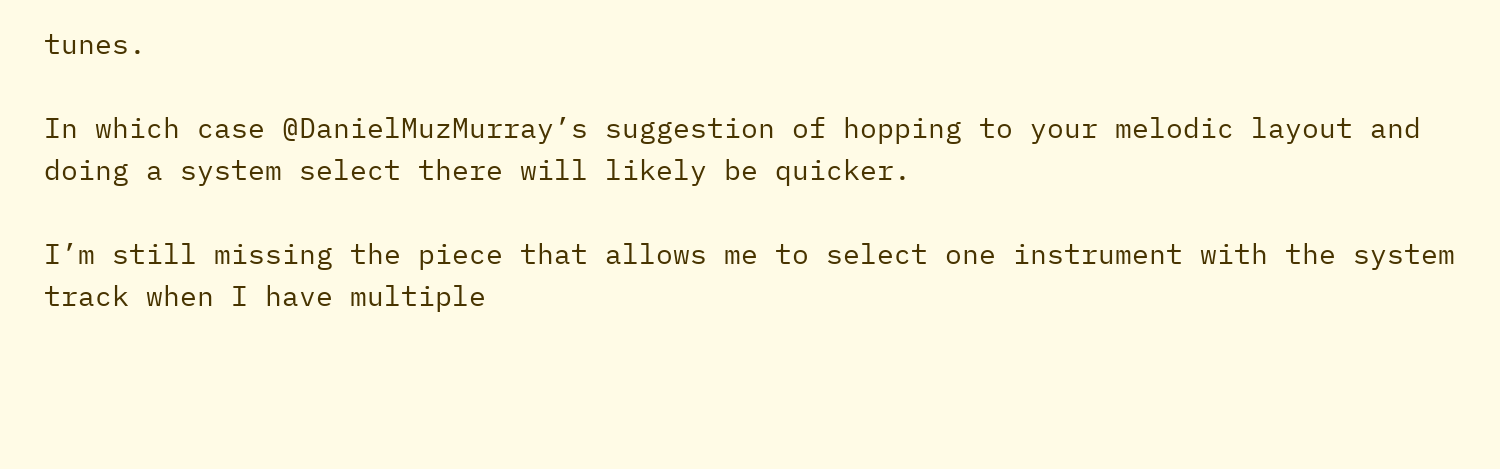tunes.

In which case @DanielMuzMurray’s suggestion of hopping to your melodic layout and doing a system select there will likely be quicker.

I’m still missing the piece that allows me to select one instrument with the system track when I have multiple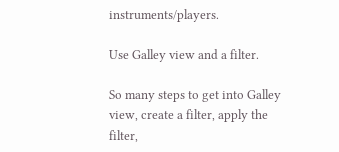instruments/players.

Use Galley view and a filter.

So many steps to get into Galley view, create a filter, apply the filter,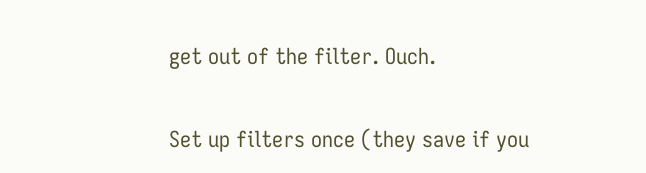get out of the filter. Ouch.

Set up filters once (they save if you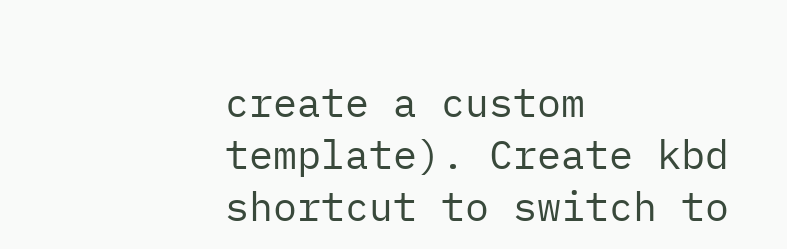create a custom template). Create kbd shortcut to switch to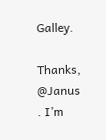Galley.

Thanks, @Janus . I’m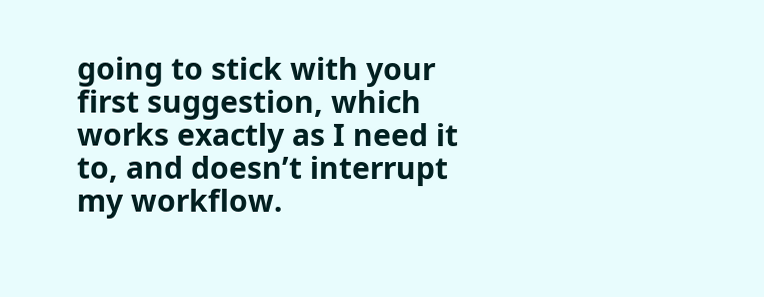going to stick with your first suggestion, which works exactly as I need it to, and doesn’t interrupt my workflow.